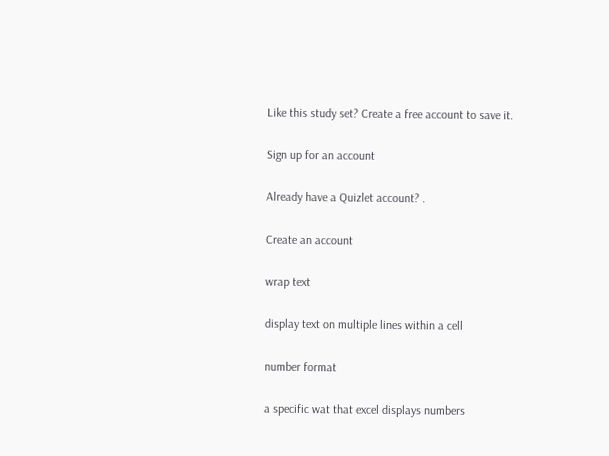Like this study set? Create a free account to save it.

Sign up for an account

Already have a Quizlet account? .

Create an account

wrap text

display text on multiple lines within a cell

number format

a specific wat that excel displays numbers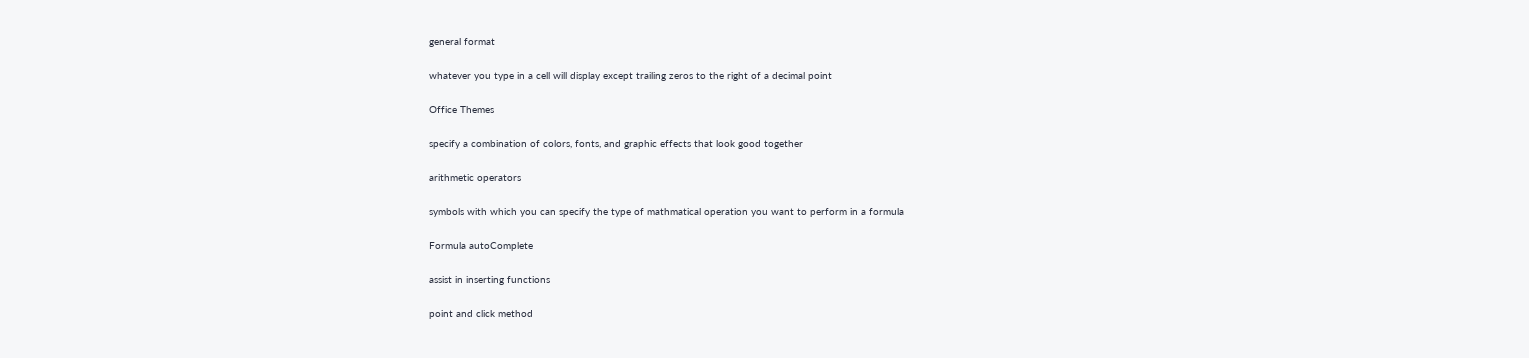general format

whatever you type in a cell will display except trailing zeros to the right of a decimal point

Office Themes

specify a combination of colors, fonts, and graphic effects that look good together

arithmetic operators

symbols with which you can specify the type of mathmatical operation you want to perform in a formula

Formula autoComplete

assist in inserting functions

point and click method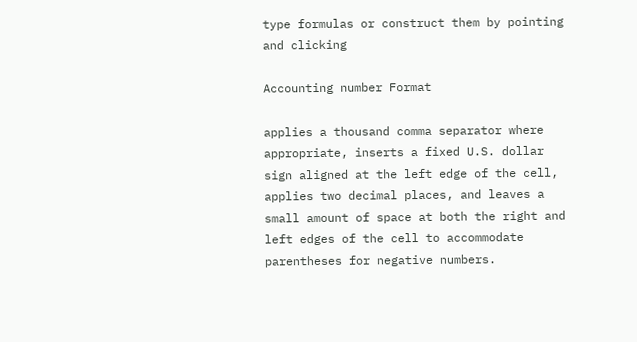type formulas or construct them by pointing and clicking

Accounting number Format

applies a thousand comma separator where appropriate, inserts a fixed U.S. dollar sign aligned at the left edge of the cell, applies two decimal places, and leaves a small amount of space at both the right and left edges of the cell to accommodate parentheses for negative numbers.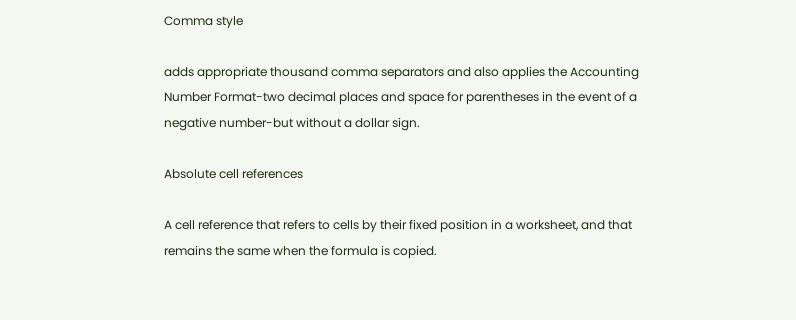Comma style

adds appropriate thousand comma separators and also applies the Accounting Number Format-two decimal places and space for parentheses in the event of a negative number-but without a dollar sign.

Absolute cell references

A cell reference that refers to cells by their fixed position in a worksheet, and that remains the same when the formula is copied.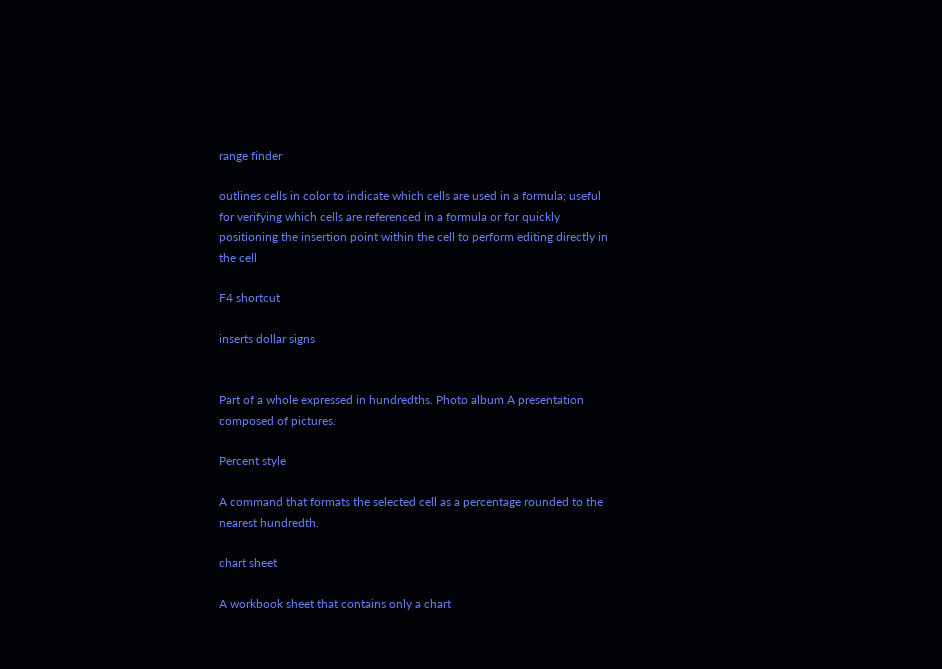range finder

outlines cells in color to indicate which cells are used in a formula; useful for verifying which cells are referenced in a formula or for quickly positioning the insertion point within the cell to perform editing directly in the cell

F4 shortcut

inserts dollar signs


Part of a whole expressed in hundredths. Photo album A presentation composed of pictures.

Percent style

A command that formats the selected cell as a percentage rounded to the nearest hundredth.

chart sheet

A workbook sheet that contains only a chart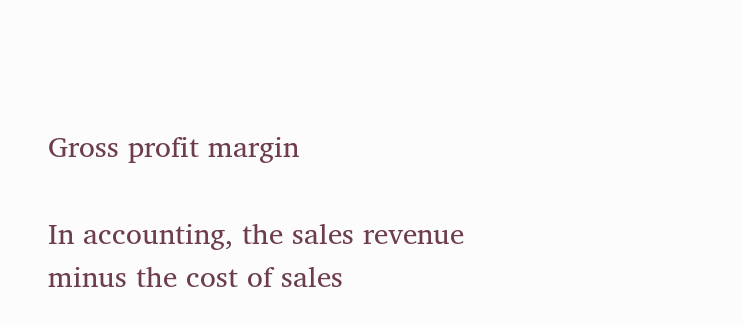Gross profit margin

In accounting, the sales revenue minus the cost of sales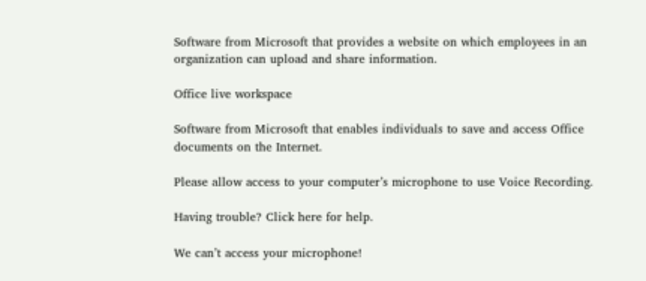Software from Microsoft that provides a website on which employees in an organization can upload and share information.

Office live workspace

Software from Microsoft that enables individuals to save and access Office documents on the Internet.

Please allow access to your computer’s microphone to use Voice Recording.

Having trouble? Click here for help.

We can’t access your microphone!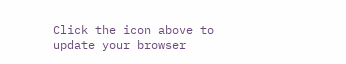Click the icon above to update your browser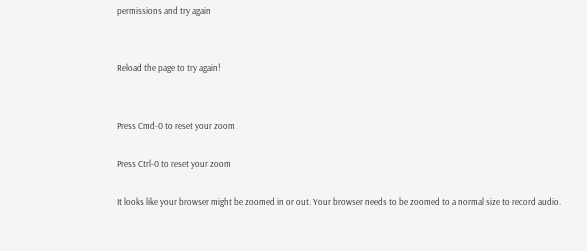permissions and try again


Reload the page to try again!


Press Cmd-0 to reset your zoom

Press Ctrl-0 to reset your zoom

It looks like your browser might be zoomed in or out. Your browser needs to be zoomed to a normal size to record audio.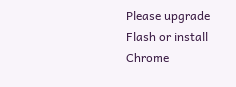Please upgrade Flash or install Chrome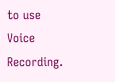to use Voice Recording.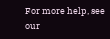For more help, see our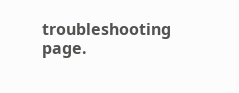troubleshooting page.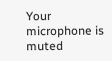Your microphone is muted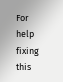For help fixing this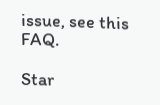issue, see this FAQ.

Star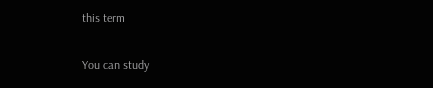this term

You can study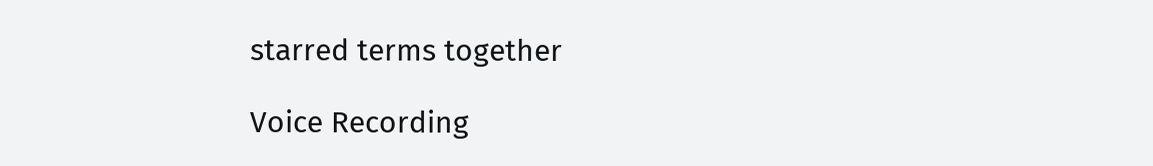starred terms together

Voice Recording